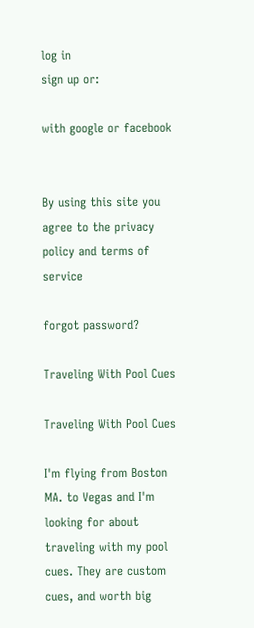log in
sign up or:

with google or facebook


By using this site you agree to the privacy policy and terms of service

forgot password?

Traveling With Pool Cues

Traveling With Pool Cues

I'm flying from Boston MA. to Vegas and I'm looking for about traveling with my pool cues. They are custom cues, and worth big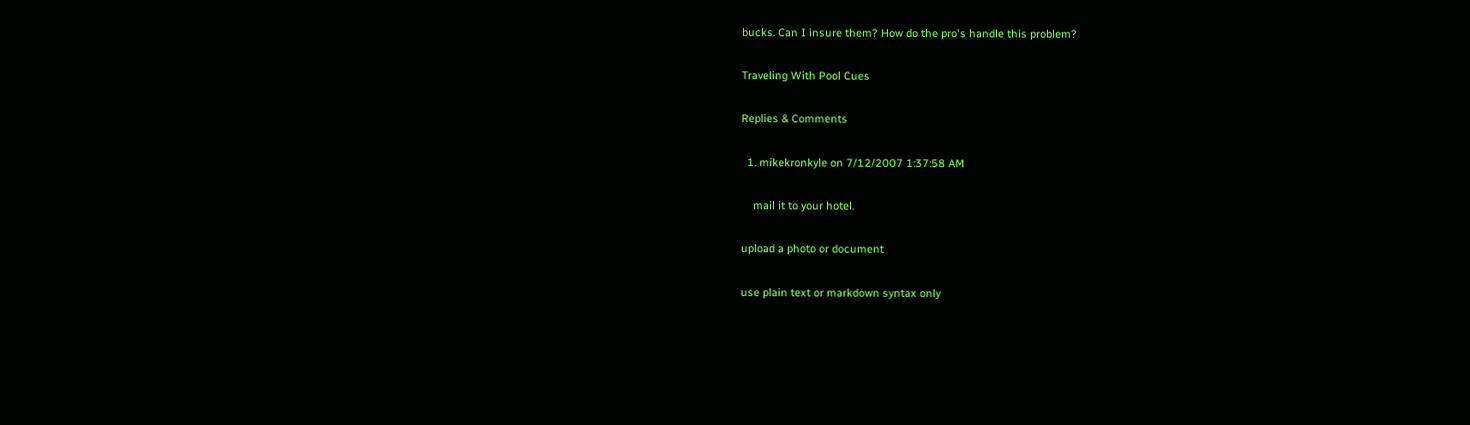bucks. Can I insure them? How do the pro's handle this problem?

Traveling With Pool Cues

Replies & Comments

  1. mikekronkyle on 7/12/2007 1:37:58 AM

    mail it to your hotel.

upload a photo or document

use plain text or markdown syntax only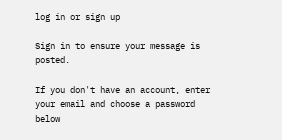log in or sign up

Sign in to ensure your message is posted.

If you don't have an account, enter your email and choose a password below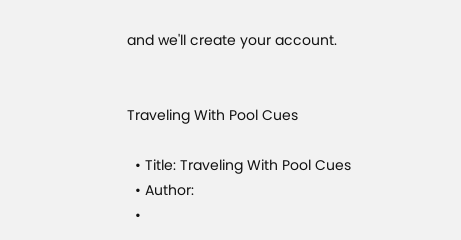and we'll create your account.


Traveling With Pool Cues

  • Title: Traveling With Pool Cues
  • Author:
  •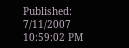Published: 7/11/2007 10:59:02 PM